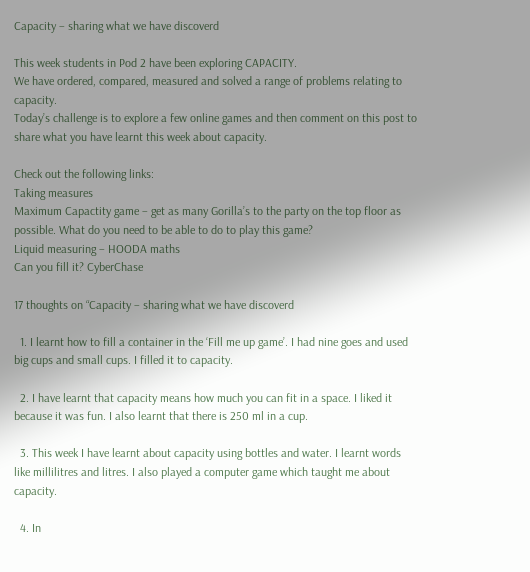Capacity – sharing what we have discoverd

This week students in Pod 2 have been exploring CAPACITY.
We have ordered, compared, measured and solved a range of problems relating to capacity.
Today’s challenge is to explore a few online games and then comment on this post to share what you have learnt this week about capacity.

Check out the following links:
Taking measures
Maximum Capactity game – get as many Gorilla’s to the party on the top floor as possible. What do you need to be able to do to play this game?
Liquid measuring – HOODA maths
Can you fill it? CyberChase

17 thoughts on “Capacity – sharing what we have discoverd

  1. I learnt how to fill a container in the ‘Fill me up game’. I had nine goes and used big cups and small cups. I filled it to capacity.

  2. I have learnt that capacity means how much you can fit in a space. I liked it because it was fun. I also learnt that there is 250 ml in a cup.

  3. This week I have learnt about capacity using bottles and water. I learnt words like millilitres and litres. I also played a computer game which taught me about capacity.

  4. In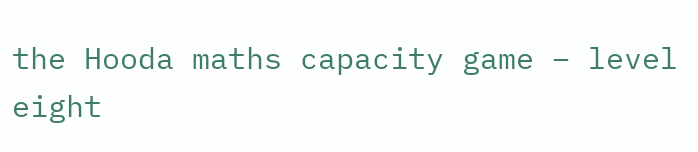the Hooda maths capacity game – level eight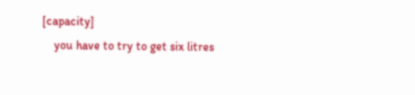[capacity]
    you have to try to get six litres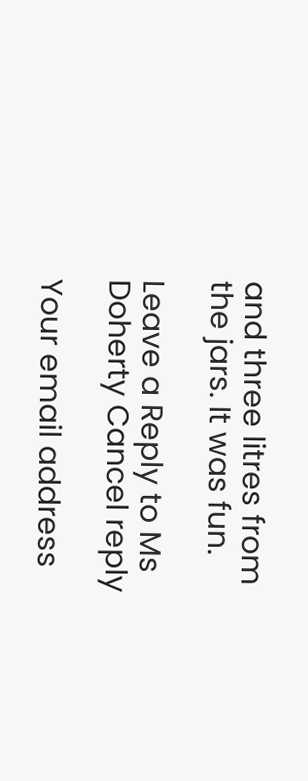and three litres from the jars. It was fun.

Leave a Reply to Ms Doherty Cancel reply

Your email address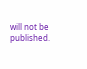will not be published.